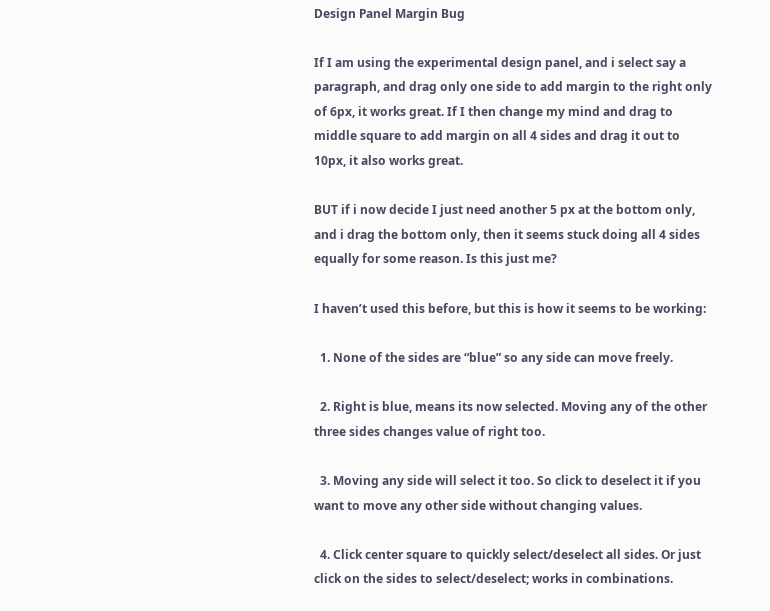Design Panel Margin Bug

If I am using the experimental design panel, and i select say a paragraph, and drag only one side to add margin to the right only of 6px, it works great. If I then change my mind and drag to middle square to add margin on all 4 sides and drag it out to 10px, it also works great.

BUT if i now decide I just need another 5 px at the bottom only, and i drag the bottom only, then it seems stuck doing all 4 sides equally for some reason. Is this just me?

I haven’t used this before, but this is how it seems to be working:

  1. None of the sides are “blue” so any side can move freely.

  2. Right is blue, means its now selected. Moving any of the other three sides changes value of right too.

  3. Moving any side will select it too. So click to deselect it if you want to move any other side without changing values.

  4. Click center square to quickly select/deselect all sides. Or just click on the sides to select/deselect; works in combinations.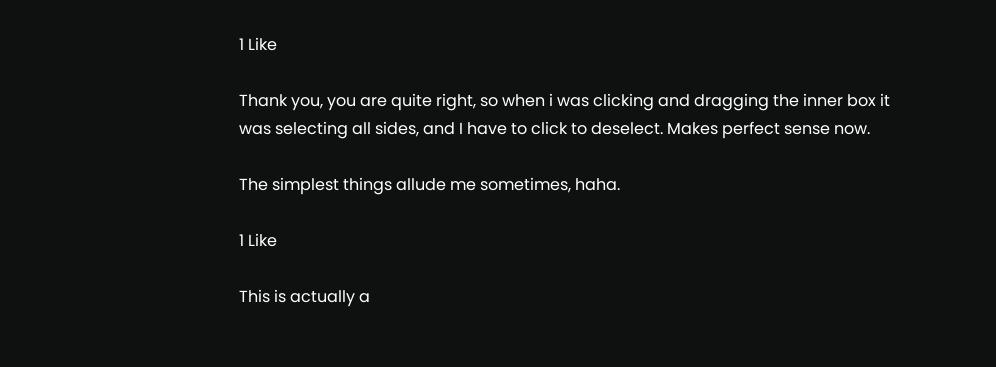1 Like

Thank you, you are quite right, so when i was clicking and dragging the inner box it was selecting all sides, and I have to click to deselect. Makes perfect sense now.

The simplest things allude me sometimes, haha.

1 Like

This is actually a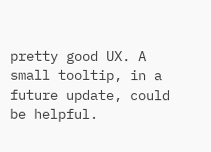pretty good UX. A small tooltip, in a future update, could be helpful.